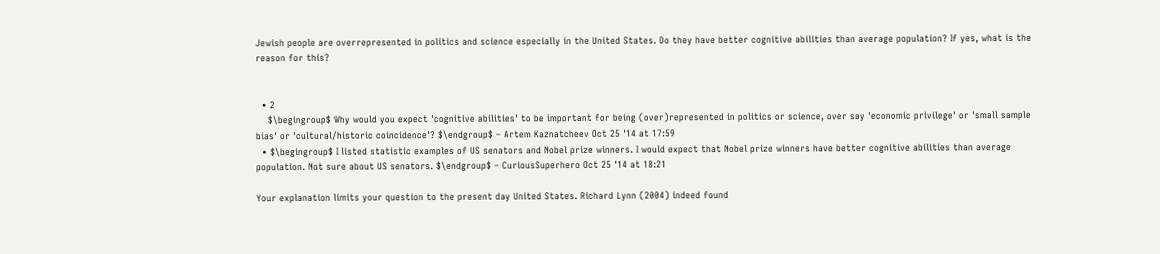Jewish people are overrepresented in politics and science especially in the United States. Do they have better cognitive abilities than average population? If yes, what is the reason for this?


  • 2
    $\begingroup$ Why would you expect 'cognitive abilities' to be important for being (over)represented in politics or science, over say 'economic privilege' or 'small sample bias' or 'cultural/historic coincidence'? $\endgroup$ – Artem Kaznatcheev Oct 25 '14 at 17:59
  • $\begingroup$ I listed statistic examples of US senators and Nobel prize winners. I would expect that Nobel prize winners have better cognitive abilities than average population. Not sure about US senators. $\endgroup$ – CuriousSuperhero Oct 25 '14 at 18:21

Your explanation limits your question to the present day United States. Richard Lynn (2004) indeed found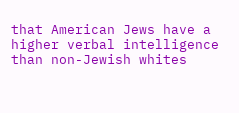that American Jews have a higher verbal intelligence than non-Jewish whites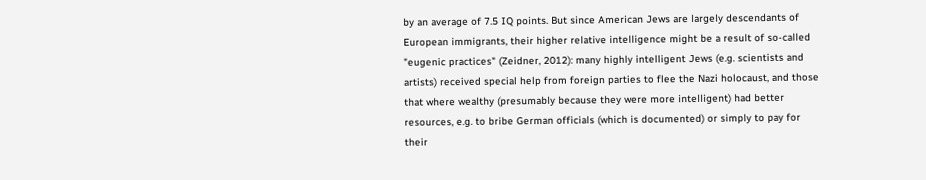by an average of 7.5 IQ points. But since American Jews are largely descendants of European immigrants, their higher relative intelligence might be a result of so-called "eugenic practices" (Zeidner, 2012): many highly intelligent Jews (e.g. scientists and artists) received special help from foreign parties to flee the Nazi holocaust, and those that where wealthy (presumably because they were more intelligent) had better resources, e.g. to bribe German officials (which is documented) or simply to pay for their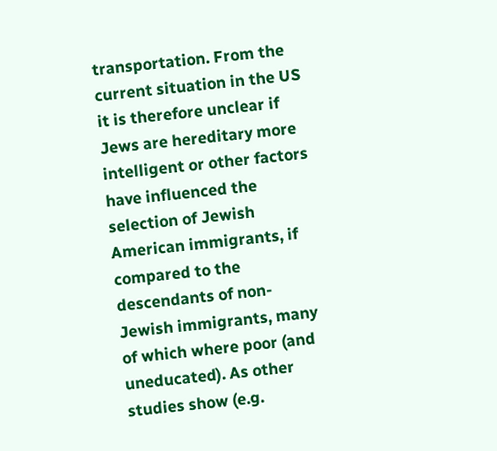transportation. From the current situation in the US it is therefore unclear if Jews are hereditary more intelligent or other factors have influenced the selection of Jewish American immigrants, if compared to the descendants of non-Jewish immigrants, many of which where poor (and uneducated). As other studies show (e.g.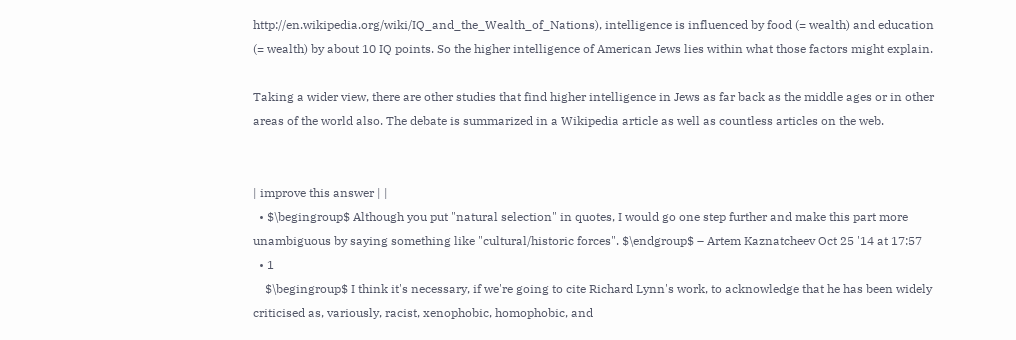http://en.wikipedia.org/wiki/IQ_and_the_Wealth_of_Nations), intelligence is influenced by food (= wealth) and education (= wealth) by about 10 IQ points. So the higher intelligence of American Jews lies within what those factors might explain.

Taking a wider view, there are other studies that find higher intelligence in Jews as far back as the middle ages or in other areas of the world also. The debate is summarized in a Wikipedia article as well as countless articles on the web.


| improve this answer | |
  • $\begingroup$ Although you put "natural selection" in quotes, I would go one step further and make this part more unambiguous by saying something like "cultural/historic forces". $\endgroup$ – Artem Kaznatcheev Oct 25 '14 at 17:57
  • 1
    $\begingroup$ I think it's necessary, if we're going to cite Richard Lynn's work, to acknowledge that he has been widely criticised as, variously, racist, xenophobic, homophobic, and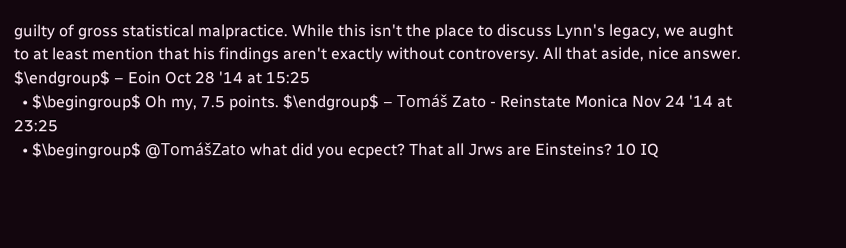guilty of gross statistical malpractice. While this isn't the place to discuss Lynn's legacy, we aught to at least mention that his findings aren't exactly without controversy. All that aside, nice answer. $\endgroup$ – Eoin Oct 28 '14 at 15:25
  • $\begingroup$ Oh my, 7.5 points. $\endgroup$ – Tomáš Zato - Reinstate Monica Nov 24 '14 at 23:25
  • $\begingroup$ @TomášZato what did you ecpect? That all Jrws are Einsteins? 10 IQ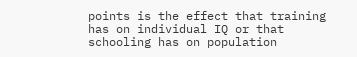points is the effect that training has on individual IQ or that schooling has on population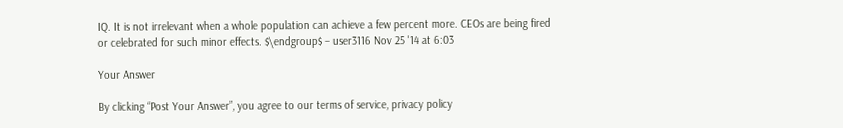IQ. It is not irrelevant when a whole population can achieve a few percent more. CEOs are being fired or celebrated for such minor effects. $\endgroup$ – user3116 Nov 25 '14 at 6:03

Your Answer

By clicking “Post Your Answer”, you agree to our terms of service, privacy policy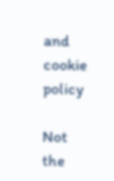and cookie policy

Not the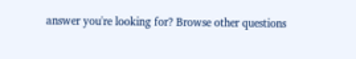answer you're looking for? Browse other questions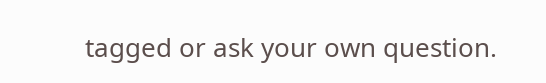tagged or ask your own question.